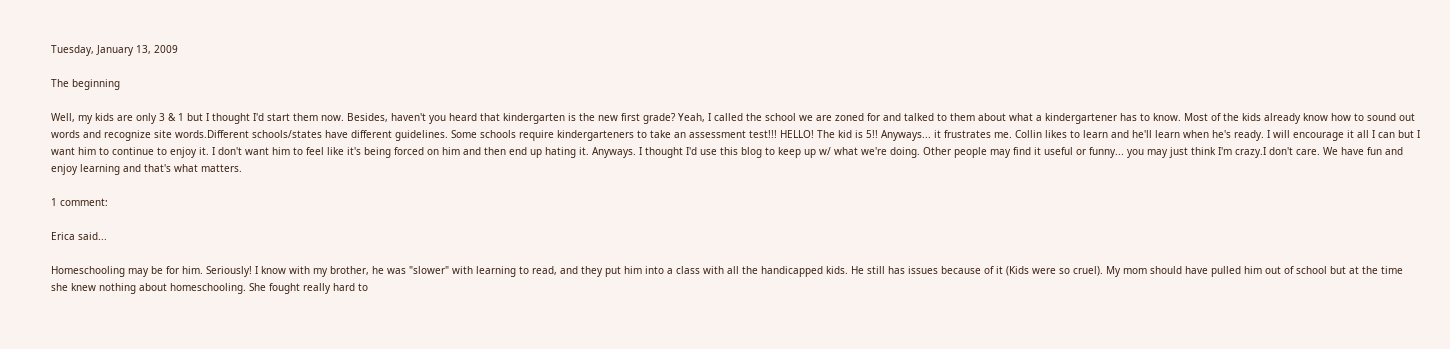Tuesday, January 13, 2009

The beginning

Well, my kids are only 3 & 1 but I thought I'd start them now. Besides, haven't you heard that kindergarten is the new first grade? Yeah, I called the school we are zoned for and talked to them about what a kindergartener has to know. Most of the kids already know how to sound out words and recognize site words.Different schools/states have different guidelines. Some schools require kindergarteners to take an assessment test!!! HELLO! The kid is 5!! Anyways... it frustrates me. Collin likes to learn and he'll learn when he's ready. I will encourage it all I can but I want him to continue to enjoy it. I don't want him to feel like it's being forced on him and then end up hating it. Anyways. I thought I'd use this blog to keep up w/ what we're doing. Other people may find it useful or funny... you may just think I'm crazy.I don't care. We have fun and enjoy learning and that's what matters.

1 comment:

Erica said...

Homeschooling may be for him. Seriously! I know with my brother, he was "slower" with learning to read, and they put him into a class with all the handicapped kids. He still has issues because of it (Kids were so cruel). My mom should have pulled him out of school but at the time she knew nothing about homeschooling. She fought really hard to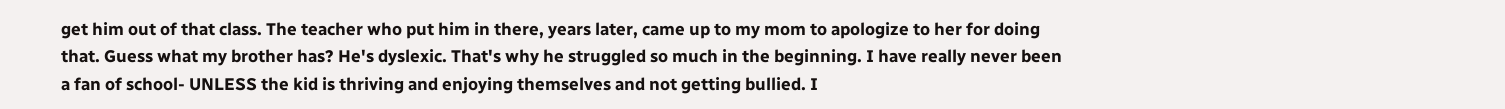get him out of that class. The teacher who put him in there, years later, came up to my mom to apologize to her for doing that. Guess what my brother has? He's dyslexic. That's why he struggled so much in the beginning. I have really never been a fan of school- UNLESS the kid is thriving and enjoying themselves and not getting bullied. I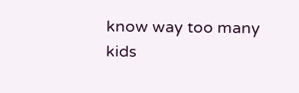know way too many kids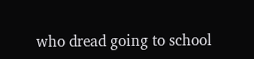who dread going to school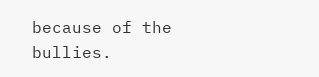because of the bullies.